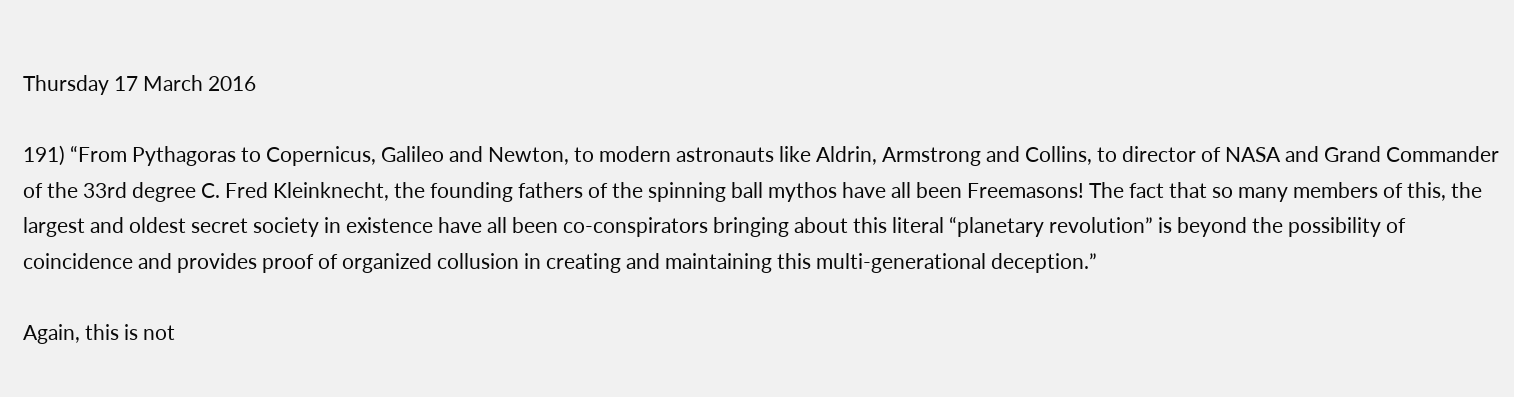Thursday 17 March 2016

191) “From Pythagoras to Copernicus, Galileo and Newton, to modern astronauts like Aldrin, Armstrong and Collins, to director of NASA and Grand Commander of the 33rd degree C. Fred Kleinknecht, the founding fathers of the spinning ball mythos have all been Freemasons! The fact that so many members of this, the largest and oldest secret society in existence have all been co-conspirators bringing about this literal “planetary revolution” is beyond the possibility of coincidence and provides proof of organized collusion in creating and maintaining this multi-generational deception.”

Again, this is not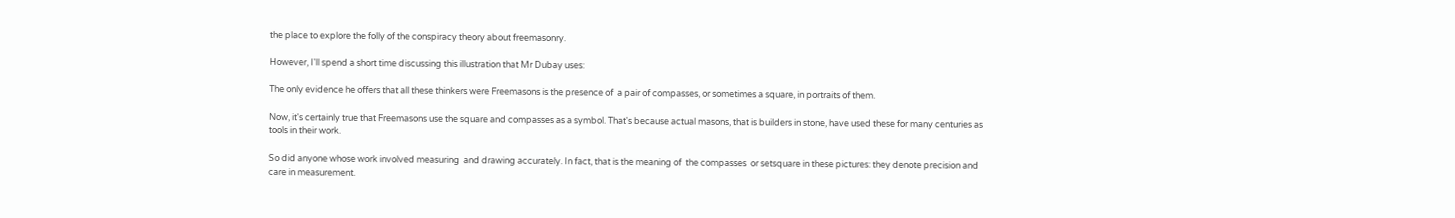the place to explore the folly of the conspiracy theory about freemasonry.

However, I'll spend a short time discussing this illustration that Mr Dubay uses:

The only evidence he offers that all these thinkers were Freemasons is the presence of  a pair of compasses, or sometimes a square, in portraits of them.

Now, it's certainly true that Freemasons use the square and compasses as a symbol. That's because actual masons, that is builders in stone, have used these for many centuries as tools in their work.

So did anyone whose work involved measuring  and drawing accurately. In fact, that is the meaning of  the compasses  or setsquare in these pictures: they denote precision and care in measurement.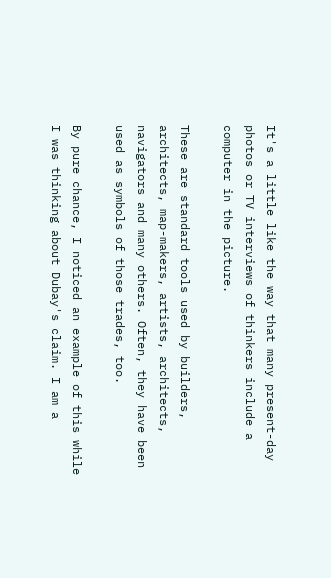It's a little like the way that many present-day photos or TV interviews of thinkers include a computer in the picture.

These are standard tools used by builders, architects, map-makers, artists, architects, navigators and many others. Often, they have been used as symbols of those trades, too.

By pure chance, I noticed an example of this while I was thinking about Dubay's claim. I am a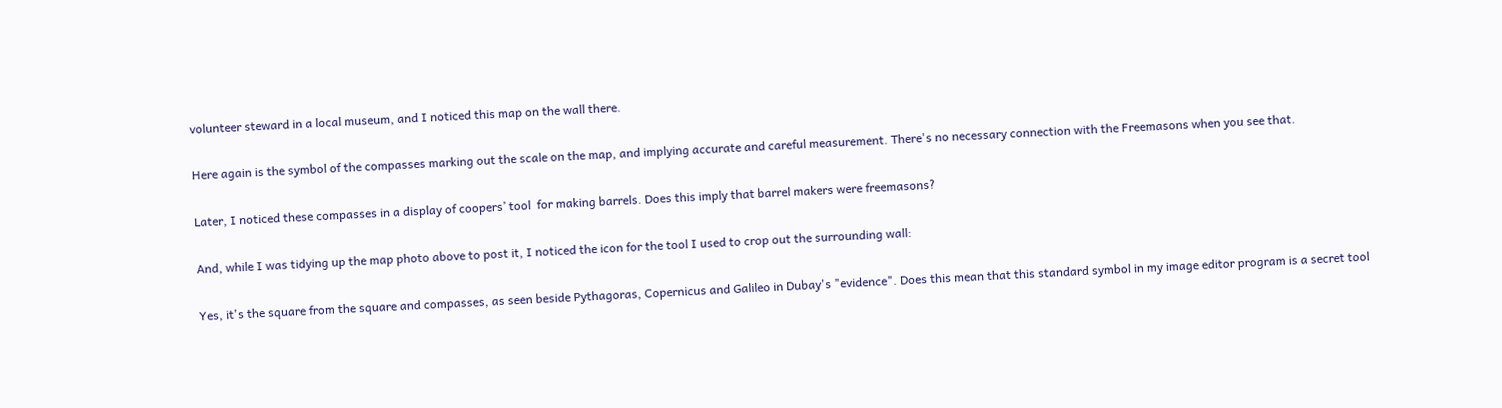volunteer steward in a local museum, and I noticed this map on the wall there.

Here again is the symbol of the compasses marking out the scale on the map, and implying accurate and careful measurement. There's no necessary connection with the Freemasons when you see that.

Later, I noticed these compasses in a display of coopers’ tool  for making barrels. Does this imply that barrel makers were freemasons?

And, while I was tidying up the map photo above to post it, I noticed the icon for the tool I used to crop out the surrounding wall:

Yes, it's the square from the square and compasses, as seen beside Pythagoras, Copernicus and Galileo in Dubay's "evidence". Does this mean that this standard symbol in my image editor program is a secret tool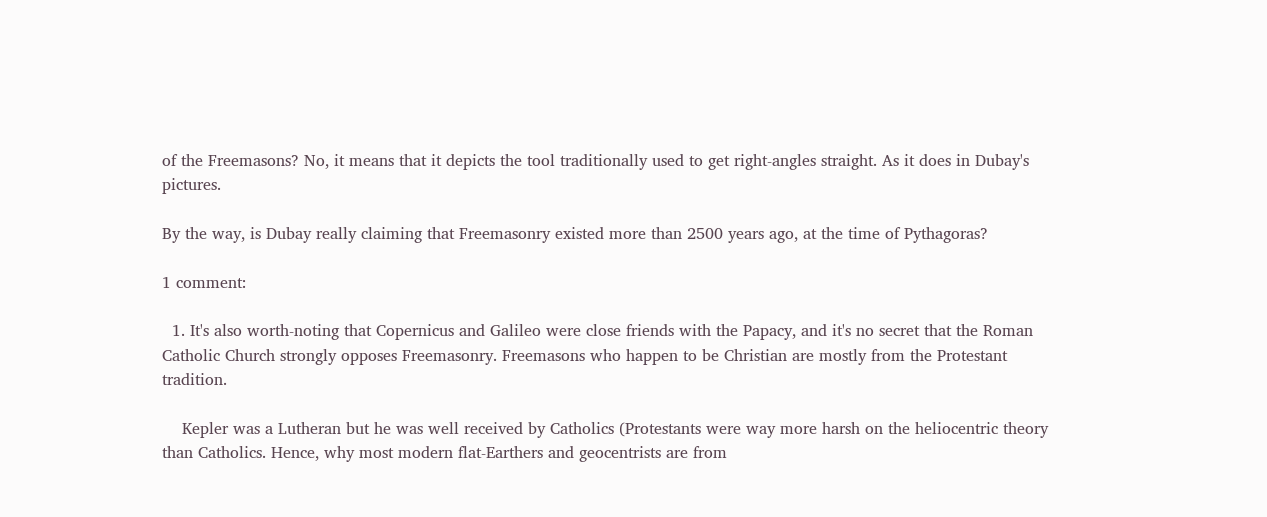of the Freemasons? No, it means that it depicts the tool traditionally used to get right-angles straight. As it does in Dubay's pictures.

By the way, is Dubay really claiming that Freemasonry existed more than 2500 years ago, at the time of Pythagoras?

1 comment:

  1. It's also worth-noting that Copernicus and Galileo were close friends with the Papacy, and it's no secret that the Roman Catholic Church strongly opposes Freemasonry. Freemasons who happen to be Christian are mostly from the Protestant tradition.

    Kepler was a Lutheran but he was well received by Catholics (Protestants were way more harsh on the heliocentric theory than Catholics. Hence, why most modern flat-Earthers and geocentrists are from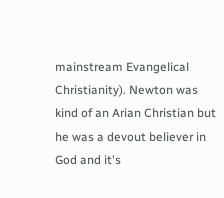mainstream Evangelical Christianity). Newton was kind of an Arian Christian but he was a devout believer in God and it's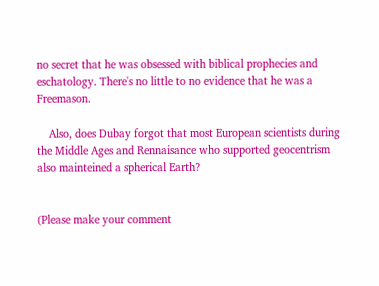no secret that he was obsessed with biblical prophecies and eschatology. There's no little to no evidence that he was a Freemason.

    Also, does Dubay forgot that most European scientists during the Middle Ages and Rennaisance who supported geocentrism also mainteined a spherical Earth?


(Please make your comment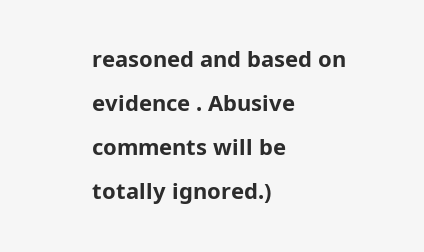reasoned and based on evidence . Abusive comments will be totally ignored.)